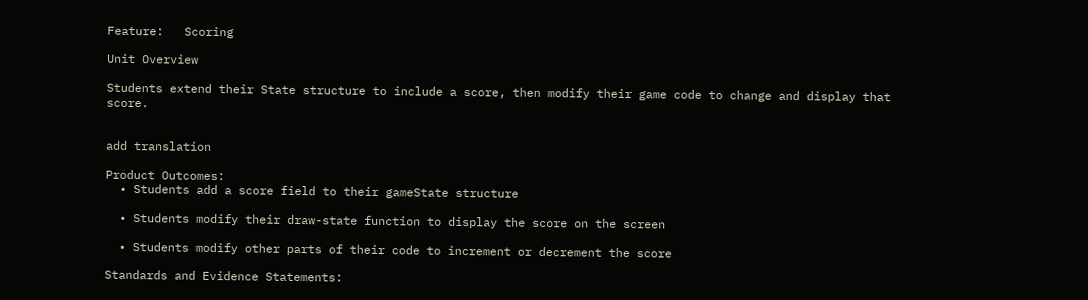Feature:   Scoring

Unit Overview

Students extend their State structure to include a score, then modify their game code to change and display that score.


add translation

Product Outcomes:
  • Students add a score field to their gameState structure

  • Students modify their draw-state function to display the score on the screen

  • Students modify other parts of their code to increment or decrement the score

Standards and Evidence Statements: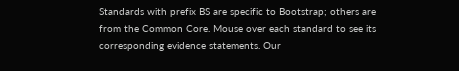Standards with prefix BS are specific to Bootstrap; others are from the Common Core. Mouse over each standard to see its corresponding evidence statements. Our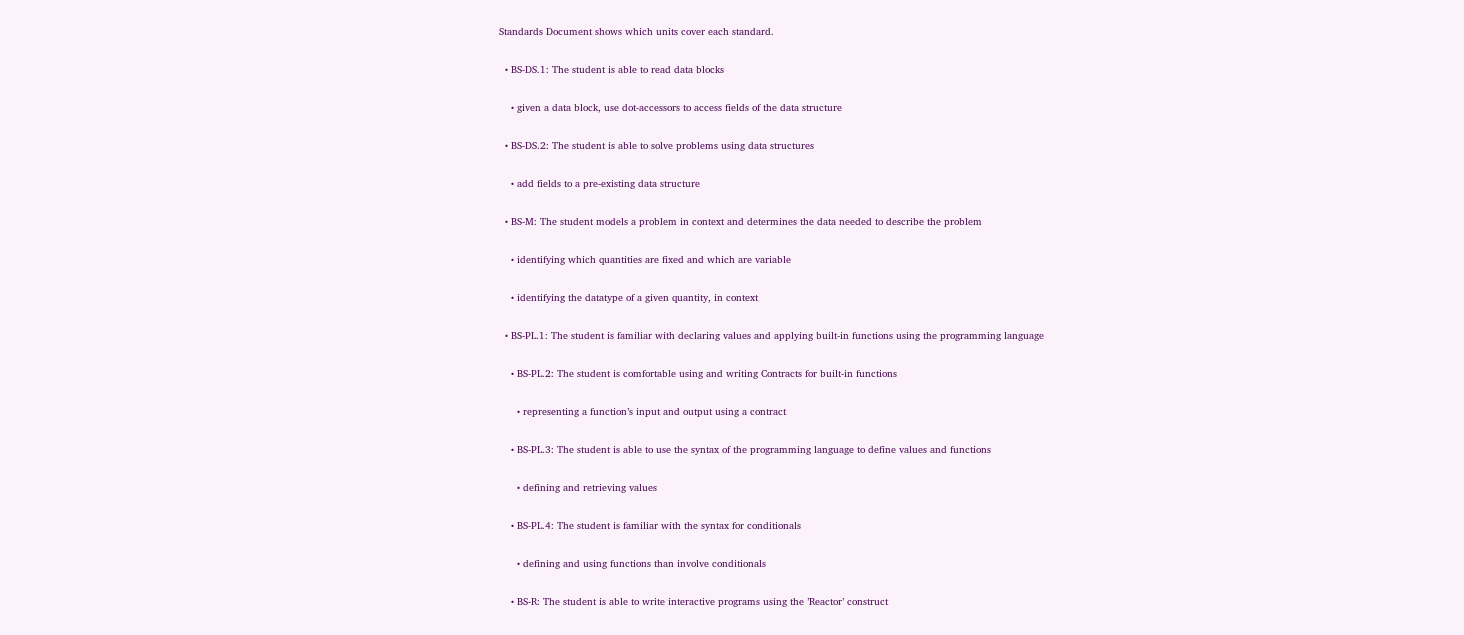Standards Document shows which units cover each standard.

  • BS-DS.1: The student is able to read data blocks

    • given a data block, use dot-accessors to access fields of the data structure

  • BS-DS.2: The student is able to solve problems using data structures

    • add fields to a pre-existing data structure

  • BS-M: The student models a problem in context and determines the data needed to describe the problem

    • identifying which quantities are fixed and which are variable

    • identifying the datatype of a given quantity, in context

  • BS-PL.1: The student is familiar with declaring values and applying built-in functions using the programming language

    • BS-PL.2: The student is comfortable using and writing Contracts for built-in functions

      • representing a function’s input and output using a contract

    • BS-PL.3: The student is able to use the syntax of the programming language to define values and functions

      • defining and retrieving values

    • BS-PL.4: The student is familiar with the syntax for conditionals

      • defining and using functions than involve conditionals

    • BS-R: The student is able to write interactive programs using the ’Reactor’ construct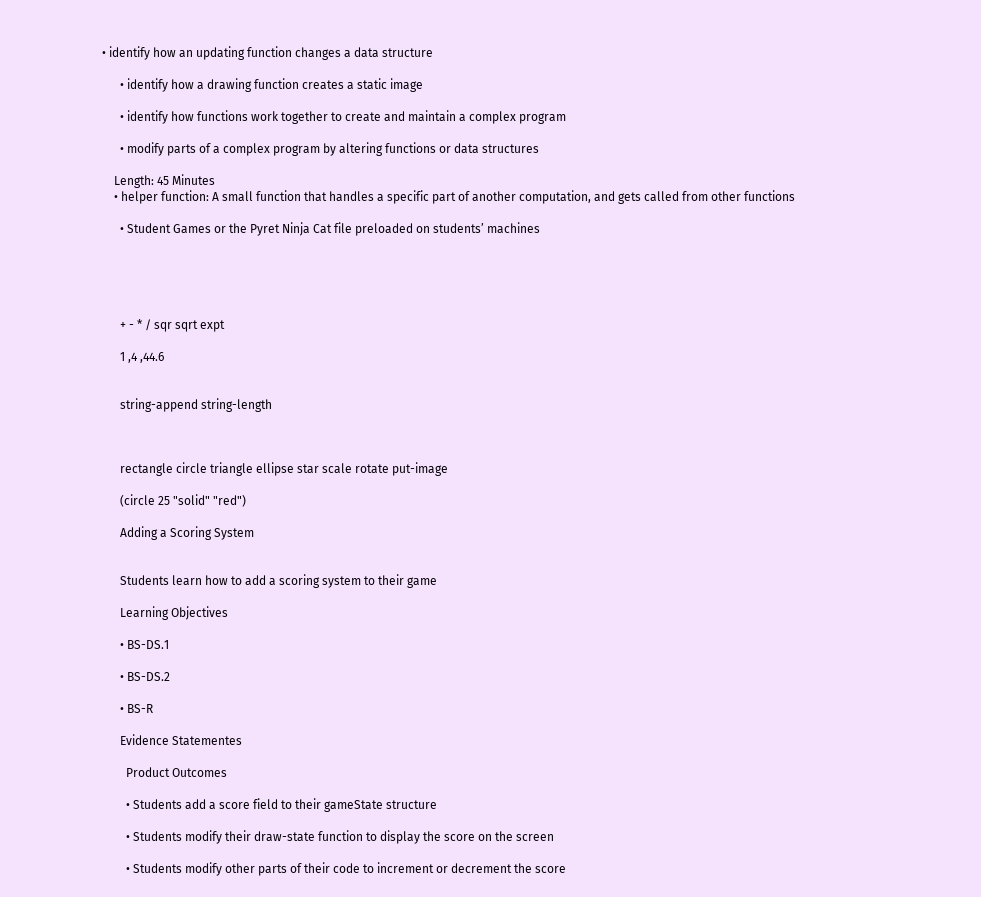• identify how an updating function changes a data structure

      • identify how a drawing function creates a static image

      • identify how functions work together to create and maintain a complex program

      • modify parts of a complex program by altering functions or data structures

    Length: 45 Minutes
    • helper function: A small function that handles a specific part of another computation, and gets called from other functions

      • Student Games or the Pyret Ninja Cat file preloaded on students’ machines





      + - * / sqr sqrt expt

      1 ,4 ,44.6


      string-append string-length



      rectangle circle triangle ellipse star scale rotate put-image

      (circle 25 "solid" "red")

      Adding a Scoring System


      Students learn how to add a scoring system to their game

      Learning Objectives

      • BS-DS.1

      • BS-DS.2

      • BS-R

      Evidence Statementes

        Product Outcomes

        • Students add a score field to their gameState structure

        • Students modify their draw-state function to display the score on the screen

        • Students modify other parts of their code to increment or decrement the score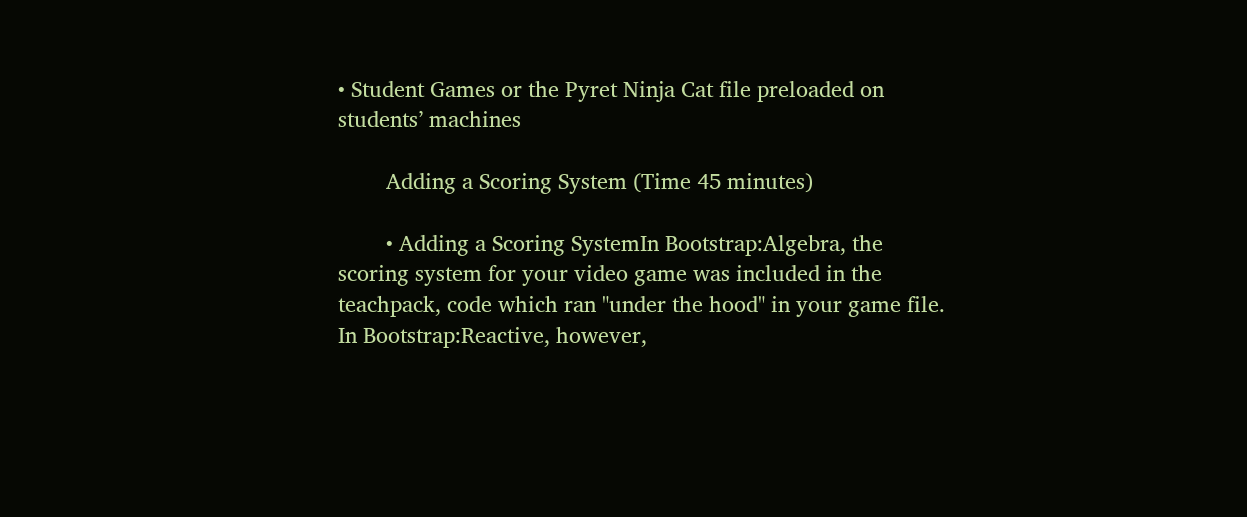• Student Games or the Pyret Ninja Cat file preloaded on students’ machines

        Adding a Scoring System (Time 45 minutes)

        • Adding a Scoring SystemIn Bootstrap:Algebra, the scoring system for your video game was included in the teachpack, code which ran "under the hood" in your game file. In Bootstrap:Reactive, however,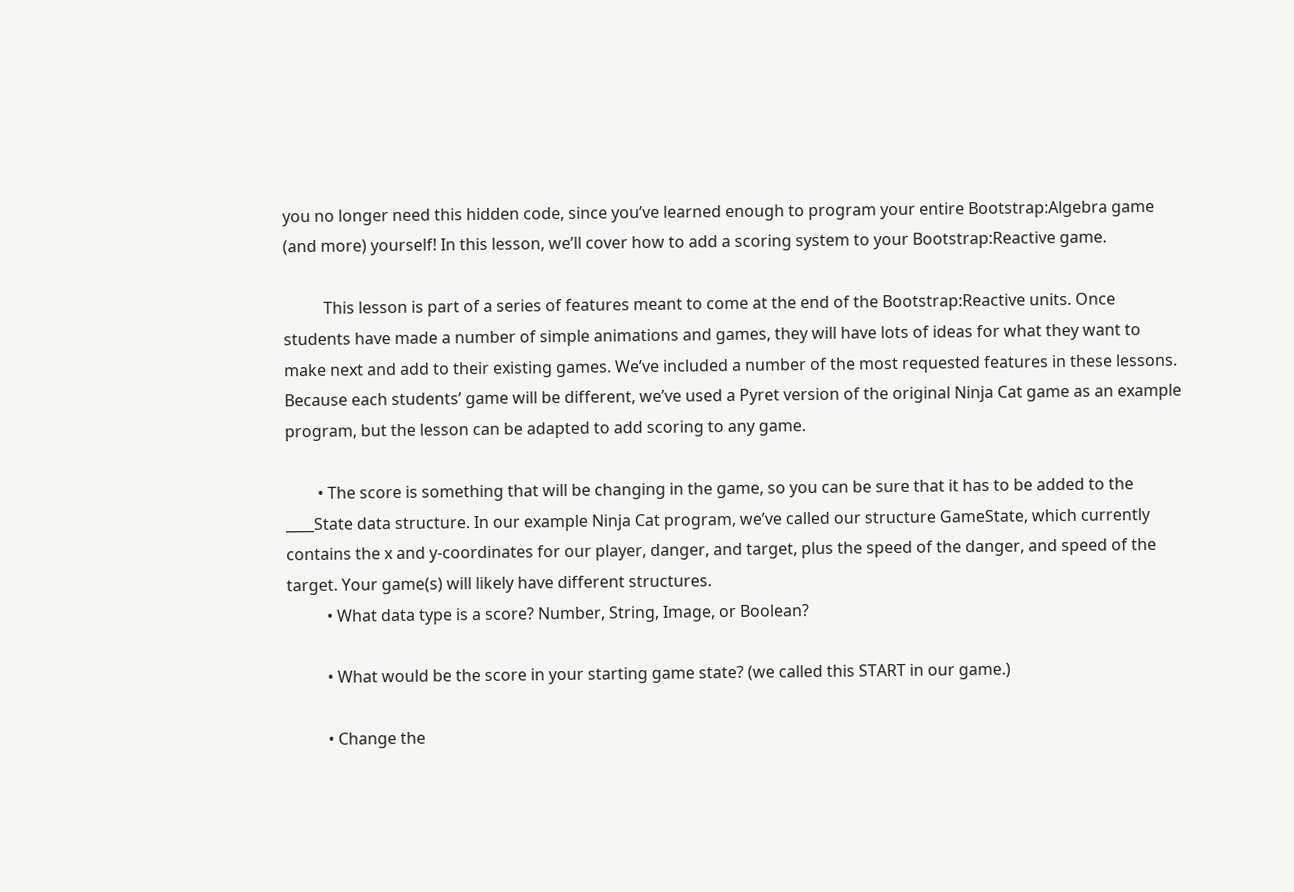you no longer need this hidden code, since you’ve learned enough to program your entire Bootstrap:Algebra game (and more) yourself! In this lesson, we’ll cover how to add a scoring system to your Bootstrap:Reactive game.

          This lesson is part of a series of features meant to come at the end of the Bootstrap:Reactive units. Once students have made a number of simple animations and games, they will have lots of ideas for what they want to make next and add to their existing games. We’ve included a number of the most requested features in these lessons. Because each students’ game will be different, we’ve used a Pyret version of the original Ninja Cat game as an example program, but the lesson can be adapted to add scoring to any game.

        • The score is something that will be changing in the game, so you can be sure that it has to be added to the ____State data structure. In our example Ninja Cat program, we’ve called our structure GameState, which currently contains the x and y-coordinates for our player, danger, and target, plus the speed of the danger, and speed of the target. Your game(s) will likely have different structures.
          • What data type is a score? Number, String, Image, or Boolean?

          • What would be the score in your starting game state? (we called this START in our game.)

          • Change the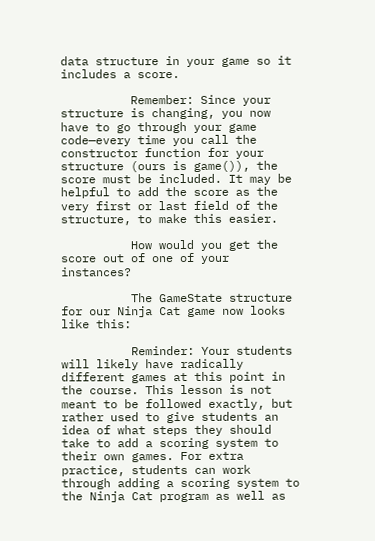data structure in your game so it includes a score.

          Remember: Since your structure is changing, you now have to go through your game code—every time you call the constructor function for your structure (ours is game()), the score must be included. It may be helpful to add the score as the very first or last field of the structure, to make this easier.

          How would you get the score out of one of your instances?

          The GameState structure for our Ninja Cat game now looks like this:

          Reminder: Your students will likely have radically different games at this point in the course. This lesson is not meant to be followed exactly, but rather used to give students an idea of what steps they should take to add a scoring system to their own games. For extra practice, students can work through adding a scoring system to the Ninja Cat program as well as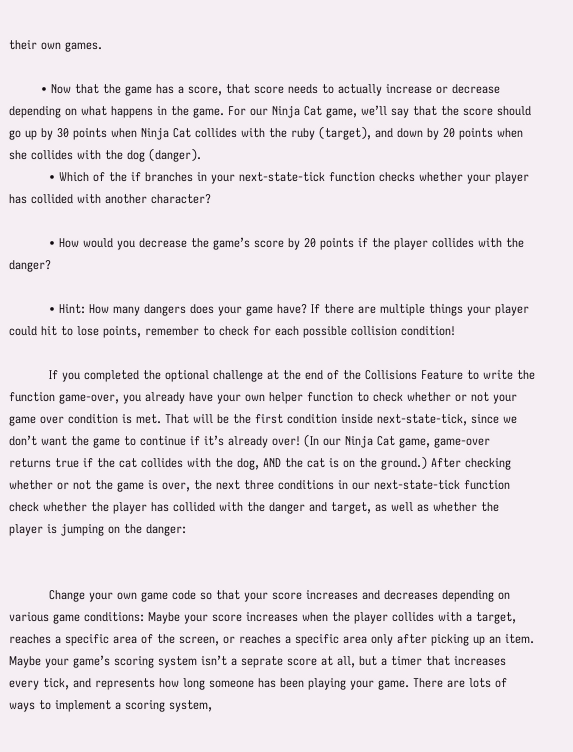their own games.

        • Now that the game has a score, that score needs to actually increase or decrease depending on what happens in the game. For our Ninja Cat game, we’ll say that the score should go up by 30 points when Ninja Cat collides with the ruby (target), and down by 20 points when she collides with the dog (danger).
          • Which of the if branches in your next-state-tick function checks whether your player has collided with another character?

          • How would you decrease the game’s score by 20 points if the player collides with the danger?

          • Hint: How many dangers does your game have? If there are multiple things your player could hit to lose points, remember to check for each possible collision condition!

          If you completed the optional challenge at the end of the Collisions Feature to write the function game-over, you already have your own helper function to check whether or not your game over condition is met. That will be the first condition inside next-state-tick, since we don’t want the game to continue if it’s already over! (In our Ninja Cat game, game-over returns true if the cat collides with the dog, AND the cat is on the ground.) After checking whether or not the game is over, the next three conditions in our next-state-tick function check whether the player has collided with the danger and target, as well as whether the player is jumping on the danger:


          Change your own game code so that your score increases and decreases depending on various game conditions: Maybe your score increases when the player collides with a target, reaches a specific area of the screen, or reaches a specific area only after picking up an item. Maybe your game’s scoring system isn’t a seprate score at all, but a timer that increases every tick, and represents how long someone has been playing your game. There are lots of ways to implement a scoring system,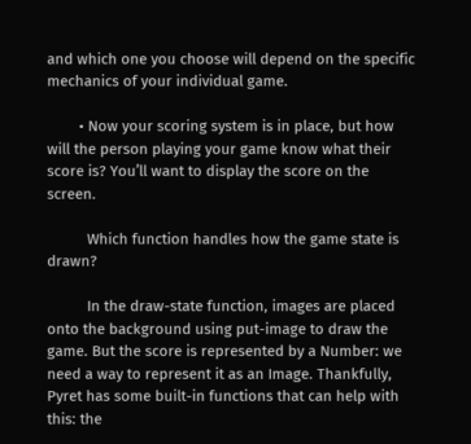and which one you choose will depend on the specific mechanics of your individual game.

        • Now your scoring system is in place, but how will the person playing your game know what their score is? You’ll want to display the score on the screen.

          Which function handles how the game state is drawn?

          In the draw-state function, images are placed onto the background using put-image to draw the game. But the score is represented by a Number: we need a way to represent it as an Image. Thankfully, Pyret has some built-in functions that can help with this: the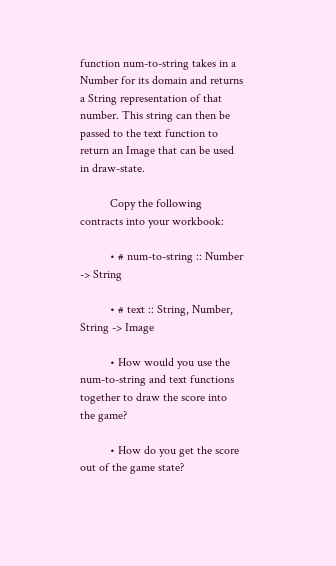function num-to-string takes in a Number for its domain and returns a String representation of that number. This string can then be passed to the text function to return an Image that can be used in draw-state.

          Copy the following contracts into your workbook:

          • # num-to-string :: Number -> String

          • # text :: String, Number, String -> Image

          • How would you use the num-to-string and text functions together to draw the score into the game?

          • How do you get the score out of the game state?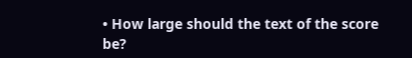• How large should the text of the score be?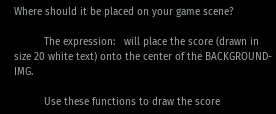Where should it be placed on your game scene?

          The expression:   will place the score (drawn in size 20 white text) onto the center of the BACKGROUND-IMG.

          Use these functions to draw the score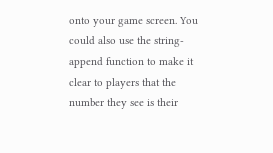onto your game screen. You could also use the string-append function to make it clear to players that the number they see is their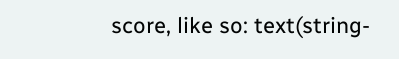score, like so: text(string-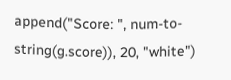append("Score: ", num-to-string(g.score)), 20, "white")